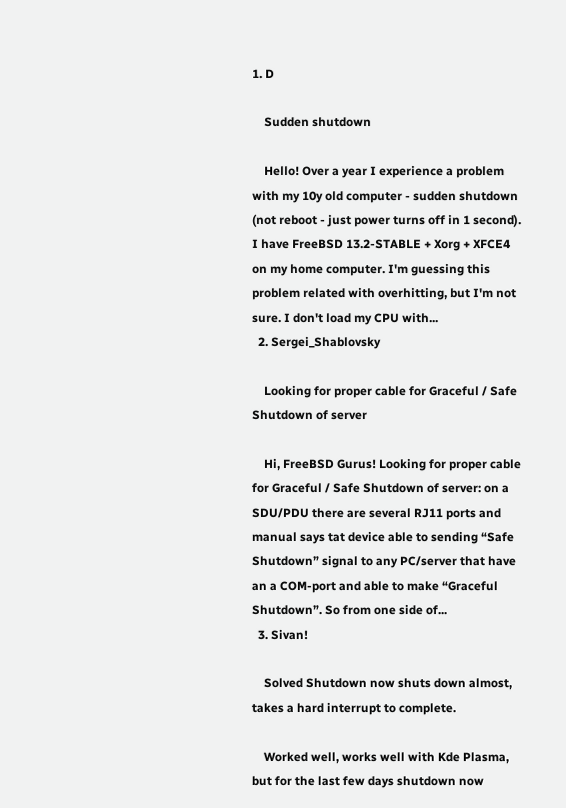1. D

    Sudden shutdown

    Hello! Over a year I experience a problem with my 10y old computer - sudden shutdown (not reboot - just power turns off in 1 second). I have FreeBSD 13.2-STABLE + Xorg + XFCE4 on my home computer. I'm guessing this problem related with overhitting, but I'm not sure. I don't load my CPU with...
  2. Sergei_Shablovsky

    Looking for proper cable for Graceful / Safe Shutdown of server

    Hi, FreeBSD Gurus! Looking for proper cable for Graceful / Safe Shutdown of server: on a SDU/PDU there are several RJ11 ports and manual says tat device able to sending “Safe Shutdown” signal to any PC/server that have an a COM-port and able to make “Graceful Shutdown”. So from one side of...
  3. Sivan!

    Solved Shutdown now shuts down almost, takes a hard interrupt to complete.

    Worked well, works well with Kde Plasma, but for the last few days shutdown now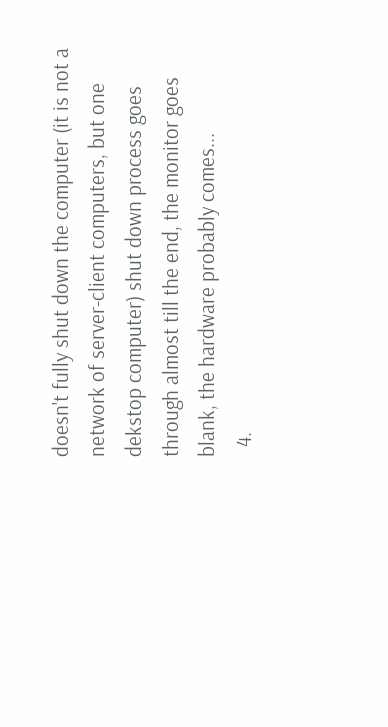doesn't fully shut down the computer (it is not a network of server-client computers, but one dekstop computer) shut down process goes through almost till the end, the monitor goes blank, the hardware probably comes...
  4.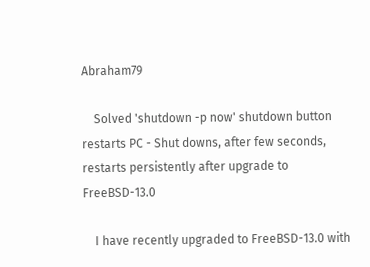Abraham79

    Solved 'shutdown -p now' shutdown button restarts PC - Shut downs, after few seconds, restarts persistently after upgrade to FreeBSD-13.0

    I have recently upgraded to FreeBSD-13.0 with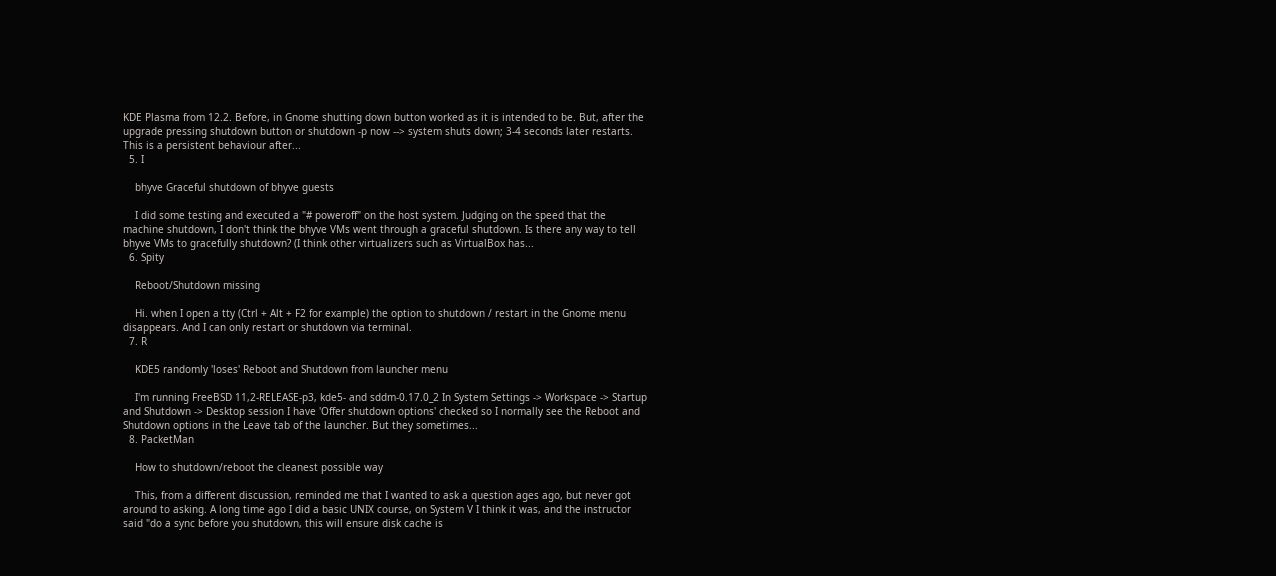KDE Plasma from 12.2. Before, in Gnome shutting down button worked as it is intended to be. But, after the upgrade pressing shutdown button or shutdown -p now --> system shuts down; 3-4 seconds later restarts. This is a persistent behaviour after...
  5. I

    bhyve Graceful shutdown of bhyve guests

    I did some testing and executed a "# poweroff" on the host system. Judging on the speed that the machine shutdown, I don't think the bhyve VMs went through a graceful shutdown. Is there any way to tell bhyve VMs to gracefully shutdown? (I think other virtualizers such as VirtualBox has...
  6. Spity

    Reboot/Shutdown missing

    Hi. when I open a tty (Ctrl + Alt + F2 for example) the option to shutdown / restart in the Gnome menu disappears. And I can only restart or shutdown via terminal.
  7. R

    KDE5 randomly 'loses' Reboot and Shutdown from launcher menu

    I'm running FreeBSD 11,2-RELEASE-p3, kde5- and sddm-0.17.0_2 In System Settings -> Workspace -> Startup and Shutdown -> Desktop session I have 'Offer shutdown options' checked so I normally see the Reboot and Shutdown options in the Leave tab of the launcher. But they sometimes...
  8. PacketMan

    How to shutdown/reboot the cleanest possible way

    This, from a different discussion, reminded me that I wanted to ask a question ages ago, but never got around to asking. A long time ago I did a basic UNIX course, on System V I think it was, and the instructor said "do a sync before you shutdown, this will ensure disk cache is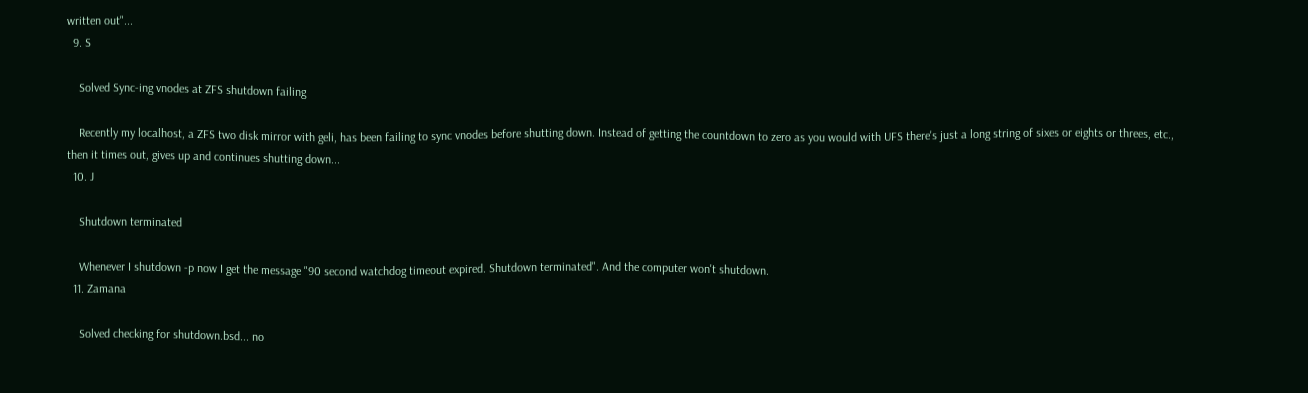written out"...
  9. S

    Solved Sync-ing vnodes at ZFS shutdown failing

    Recently my localhost, a ZFS two disk mirror with geli, has been failing to sync vnodes before shutting down. Instead of getting the countdown to zero as you would with UFS there's just a long string of sixes or eights or threes, etc., then it times out, gives up and continues shutting down...
  10. J

    Shutdown terminated

    Whenever I shutdown -p now I get the message "90 second watchdog timeout expired. Shutdown terminated". And the computer won't shutdown.
  11. Zamana

    Solved checking for shutdown.bsd... no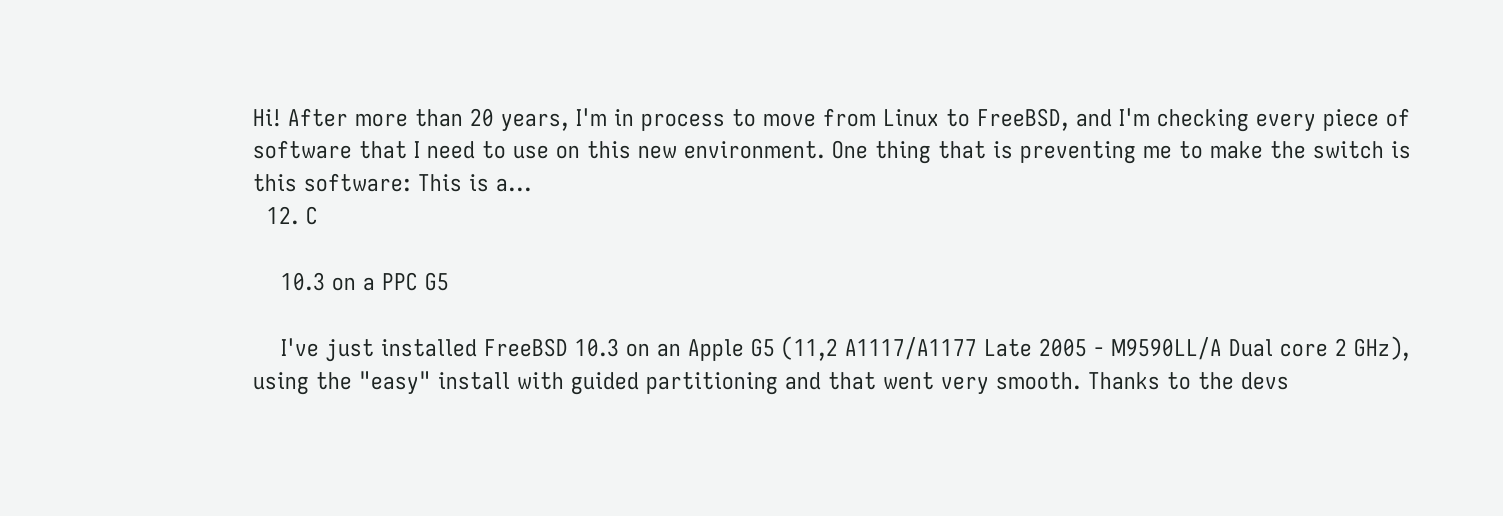Hi! After more than 20 years, I'm in process to move from Linux to FreeBSD, and I'm checking every piece of software that I need to use on this new environment. One thing that is preventing me to make the switch is this software: This is a...
  12. C

    10.3 on a PPC G5

    I've just installed FreeBSD 10.3 on an Apple G5 (11,2 A1117/A1177 Late 2005 - M9590LL/A Dual core 2 GHz), using the "easy" install with guided partitioning and that went very smooth. Thanks to the devs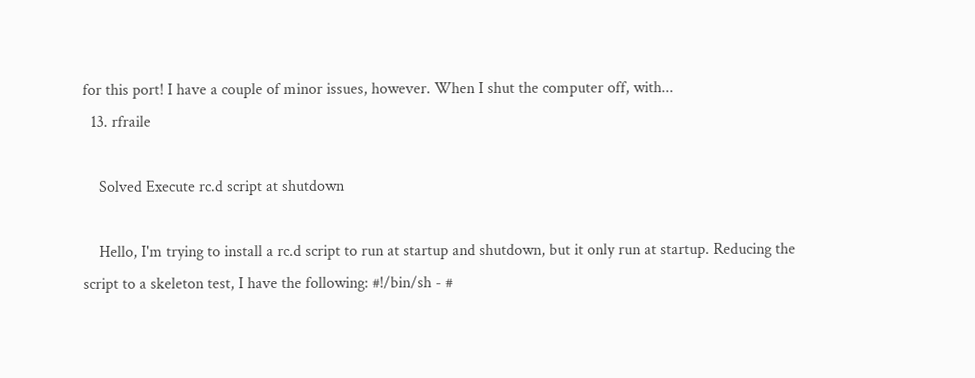for this port! I have a couple of minor issues, however. When I shut the computer off, with...
  13. rfraile

    Solved Execute rc.d script at shutdown

    Hello, I'm trying to install a rc.d script to run at startup and shutdown, but it only run at startup. Reducing the script to a skeleton test, I have the following: #!/bin/sh - #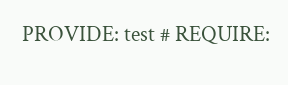PROVIDE: test # REQUIRE: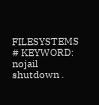FILESYSTEMS # KEYWORD: nojail shutdown .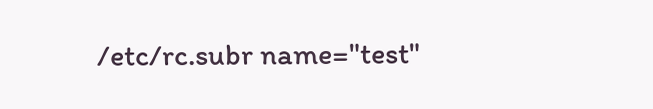/etc/rc.subr name="test"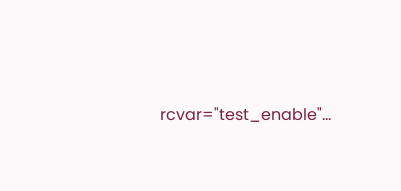rcvar="test_enable"...